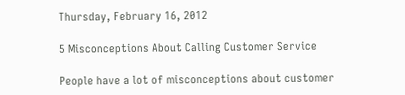Thursday, February 16, 2012

5 Misconceptions About Calling Customer Service

People have a lot of misconceptions about customer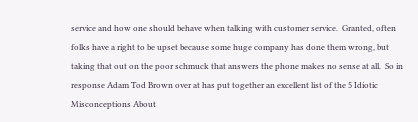service and how one should behave when talking with customer service.  Granted, often folks have a right to be upset because some huge company has done them wrong, but taking that out on the poor schmuck that answers the phone makes no sense at all.  So in response Adam Tod Brown over at has put together an excellent list of the 5 Idiotic Misconceptions About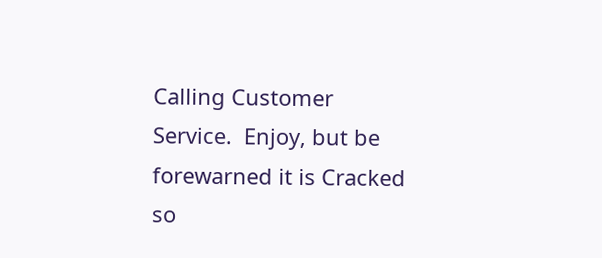Calling Customer Service.  Enjoy, but be forewarned it is Cracked so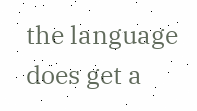the language does get a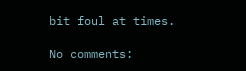bit foul at times.

No comments: